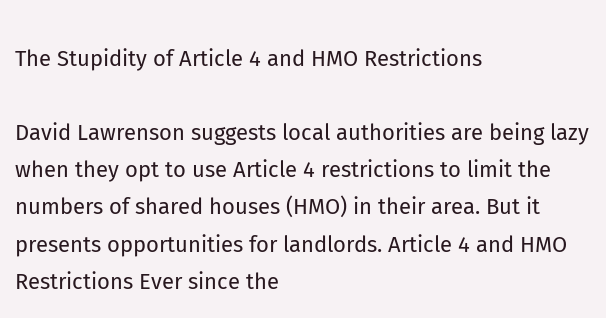The Stupidity of Article 4 and HMO Restrictions

David Lawrenson suggests local authorities are being lazy when they opt to use Article 4 restrictions to limit the numbers of shared houses (HMO) in their area. But it presents opportunities for landlords. Article 4 and HMO Restrictions Ever since the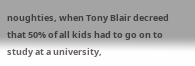noughties, when Tony Blair decreed that 50% of all kids had to go on to study at a university,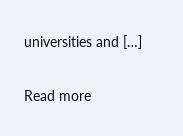universities and […]

Read more